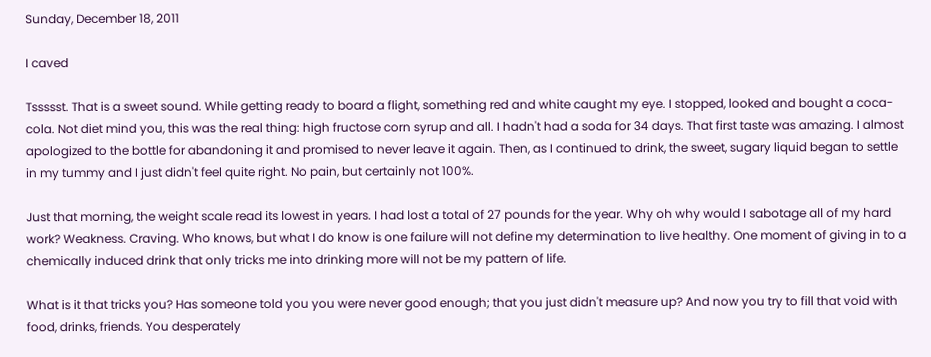Sunday, December 18, 2011

I caved

Tssssst. That is a sweet sound. While getting ready to board a flight, something red and white caught my eye. I stopped, looked and bought a coca-cola. Not diet mind you, this was the real thing: high fructose corn syrup and all. I hadn't had a soda for 34 days. That first taste was amazing. I almost apologized to the bottle for abandoning it and promised to never leave it again. Then, as I continued to drink, the sweet, sugary liquid began to settle in my tummy and I just didn't feel quite right. No pain, but certainly not 100%.

Just that morning, the weight scale read its lowest in years. I had lost a total of 27 pounds for the year. Why oh why would I sabotage all of my hard work? Weakness. Craving. Who knows, but what I do know is one failure will not define my determination to live healthy. One moment of giving in to a chemically induced drink that only tricks me into drinking more will not be my pattern of life.

What is it that tricks you? Has someone told you you were never good enough; that you just didn't measure up? And now you try to fill that void with food, drinks, friends. You desperately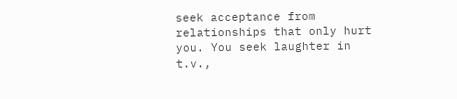seek acceptance from relationships that only hurt you. You seek laughter in t.v.,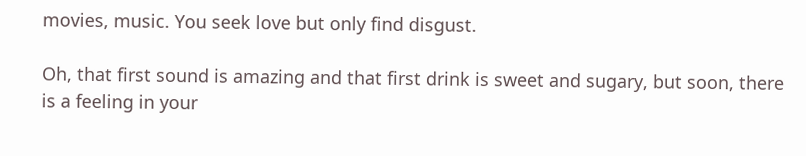movies, music. You seek love but only find disgust.

Oh, that first sound is amazing and that first drink is sweet and sugary, but soon, there is a feeling in your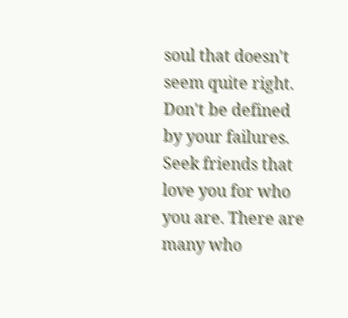soul that doesn't seem quite right. Don't be defined by your failures. Seek friends that love you for who you are. There are many who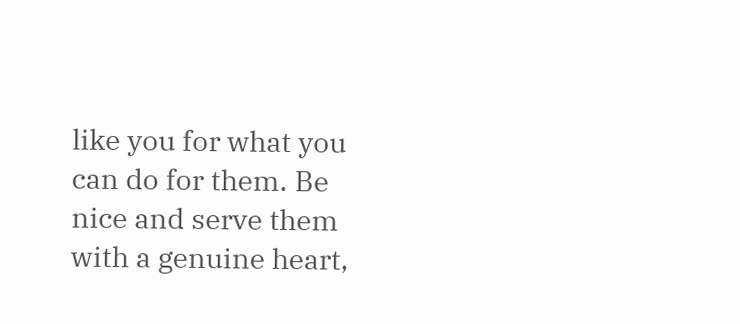like you for what you can do for them. Be nice and serve them with a genuine heart,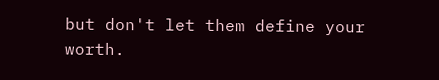but don't let them define your worth.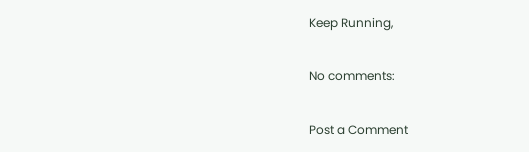Keep Running,

No comments:

Post a Comment